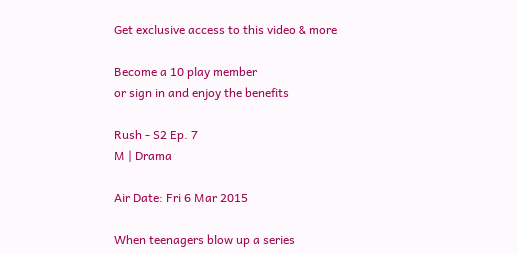Get exclusive access to this video & more

Become a 10 play member
or sign in and enjoy the benefits

Rush - S2 Ep. 7
M | Drama

Air Date: Fri 6 Mar 2015

When teenagers blow up a series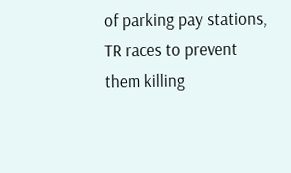of parking pay stations, TR races to prevent them killing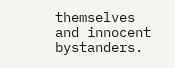themselves and innocent bystanders.